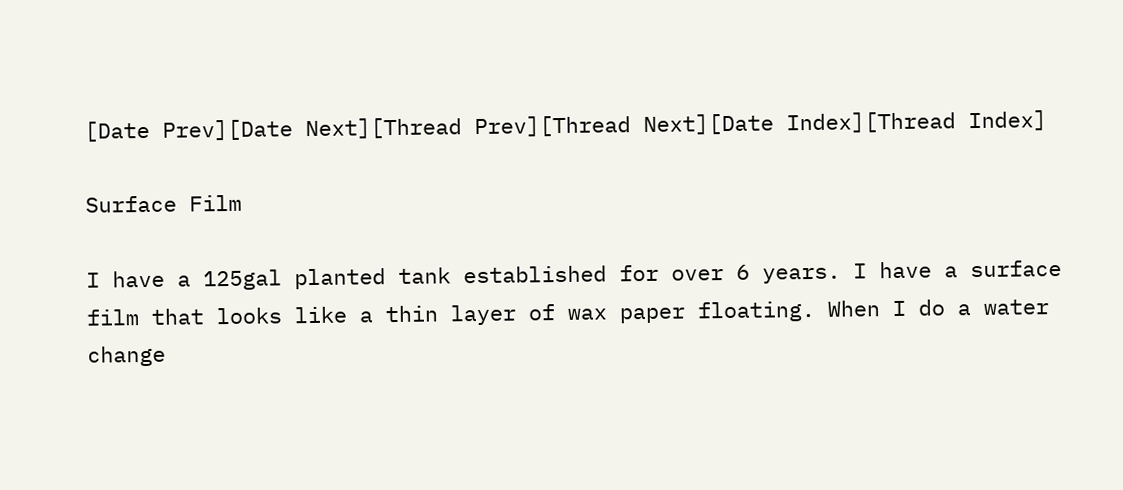[Date Prev][Date Next][Thread Prev][Thread Next][Date Index][Thread Index]

Surface Film

I have a 125gal planted tank established for over 6 years. I have a surface
film that looks like a thin layer of wax paper floating. When I do a water
change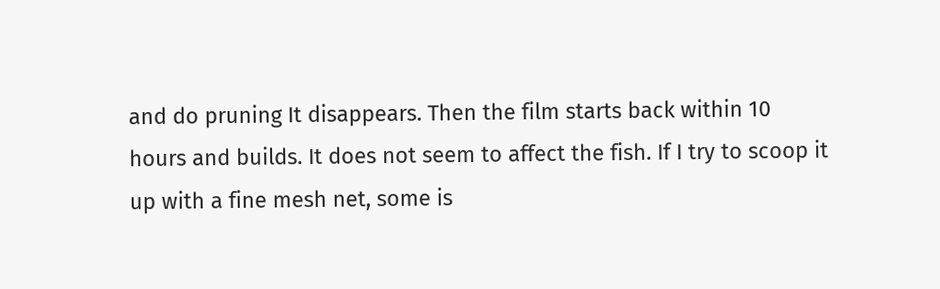and do pruning It disappears. Then the film starts back within 10
hours and builds. It does not seem to affect the fish. If I try to scoop it
up with a fine mesh net, some is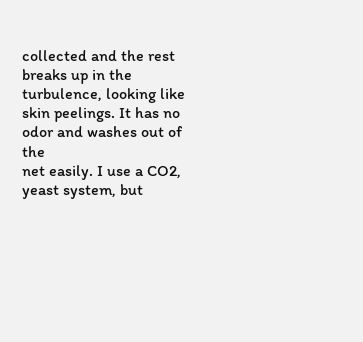collected and the rest breaks up in the
turbulence, looking like skin peelings. It has no odor and washes out of the
net easily. I use a CO2, yeast system, but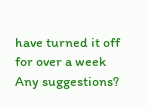have turned it off for over a week
Any suggestions?